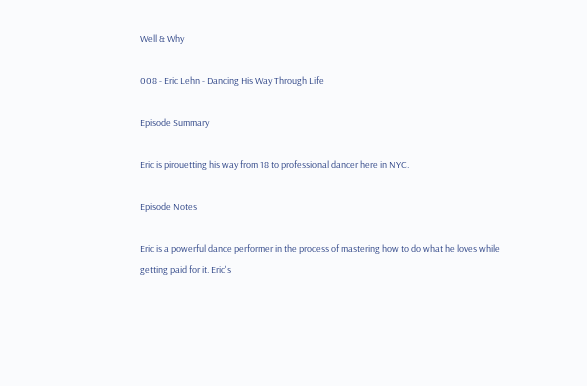Well & Why

008 - Eric Lehn - Dancing His Way Through Life

Episode Summary

Eric is pirouetting his way from 18 to professional dancer here in NYC.

Episode Notes

Eric is a powerful dance performer in the process of mastering how to do what he loves while getting paid for it. Eric's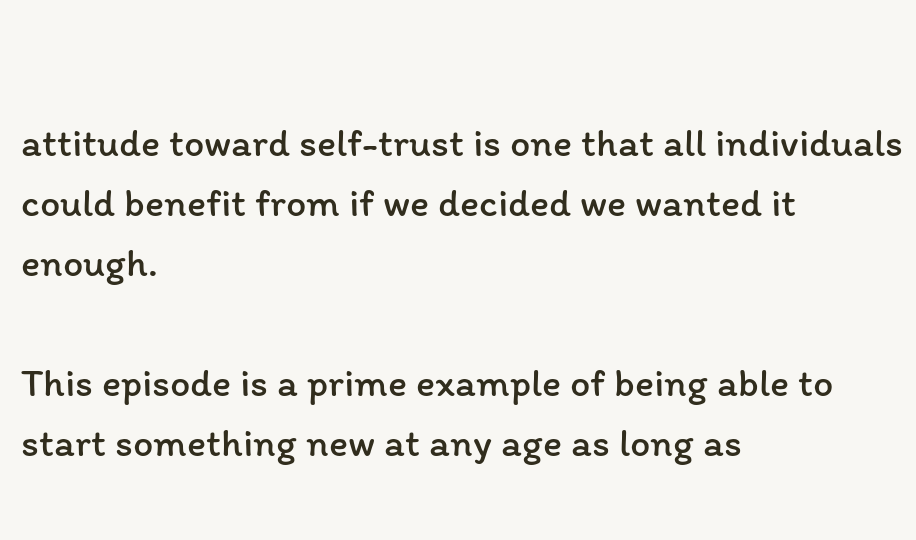attitude toward self-trust is one that all individuals could benefit from if we decided we wanted it enough.

This episode is a prime example of being able to start something new at any age as long as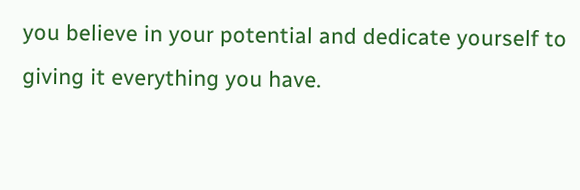you believe in your potential and dedicate yourself to giving it everything you have.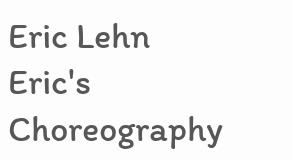Eric Lehn
Eric's Choreography